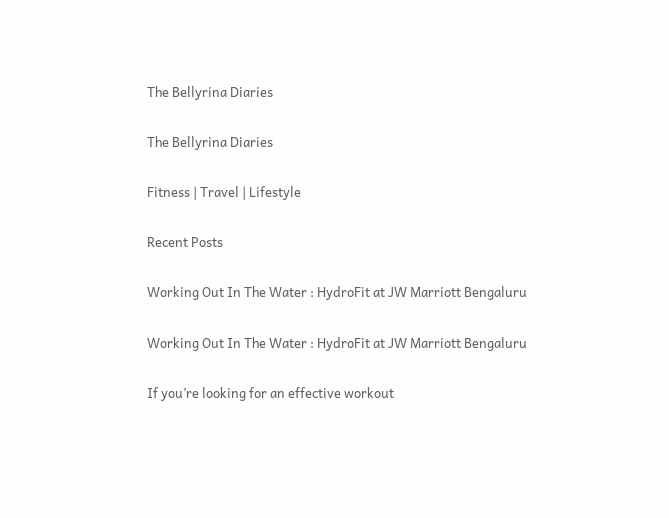The Bellyrina Diaries

The Bellyrina Diaries

Fitness | Travel | Lifestyle

Recent Posts

Working Out In The Water : HydroFit at JW Marriott Bengaluru

Working Out In The Water : HydroFit at JW Marriott Bengaluru

If you’re looking for an effective workout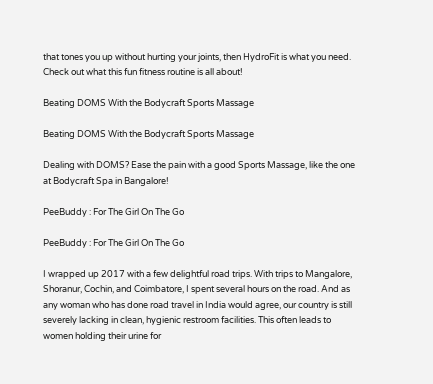that tones you up without hurting your joints, then HydroFit is what you need. Check out what this fun fitness routine is all about!

Beating DOMS With the Bodycraft Sports Massage

Beating DOMS With the Bodycraft Sports Massage

Dealing with DOMS? Ease the pain with a good Sports Massage, like the one at Bodycraft Spa in Bangalore!

PeeBuddy : For The Girl On The Go

PeeBuddy : For The Girl On The Go

I wrapped up 2017 with a few delightful road trips. With trips to Mangalore, Shoranur, Cochin, and Coimbatore, I spent several hours on the road. And as any woman who has done road travel in India would agree, our country is still severely lacking in clean, hygienic restroom facilities. This often leads to women holding their urine for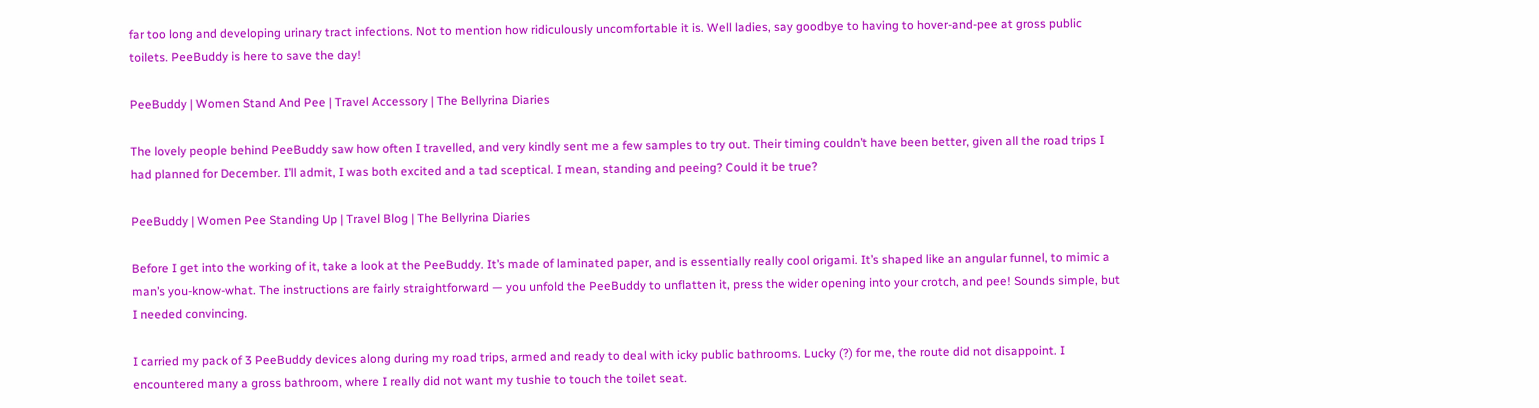far too long and developing urinary tract infections. Not to mention how ridiculously uncomfortable it is. Well ladies, say goodbye to having to hover-and-pee at gross public toilets. PeeBuddy is here to save the day!

PeeBuddy | Women Stand And Pee | Travel Accessory | The Bellyrina Diaries

The lovely people behind PeeBuddy saw how often I travelled, and very kindly sent me a few samples to try out. Their timing couldn’t have been better, given all the road trips I had planned for December. I’ll admit, I was both excited and a tad sceptical. I mean, standing and peeing? Could it be true?

PeeBuddy | Women Pee Standing Up | Travel Blog | The Bellyrina Diaries

Before I get into the working of it, take a look at the PeeBuddy. It’s made of laminated paper, and is essentially really cool origami. It’s shaped like an angular funnel, to mimic a man’s you-know-what. The instructions are fairly straightforward — you unfold the PeeBuddy to unflatten it, press the wider opening into your crotch, and pee! Sounds simple, but I needed convincing.

I carried my pack of 3 PeeBuddy devices along during my road trips, armed and ready to deal with icky public bathrooms. Lucky (?) for me, the route did not disappoint. I encountered many a gross bathroom, where I really did not want my tushie to touch the toilet seat.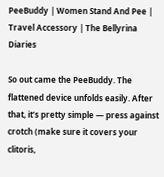PeeBuddy | Women Stand And Pee | Travel Accessory | The Bellyrina Diaries

So out came the PeeBuddy. The flattened device unfolds easily. After that, it’s pretty simple — press against crotch (make sure it covers your clitoris,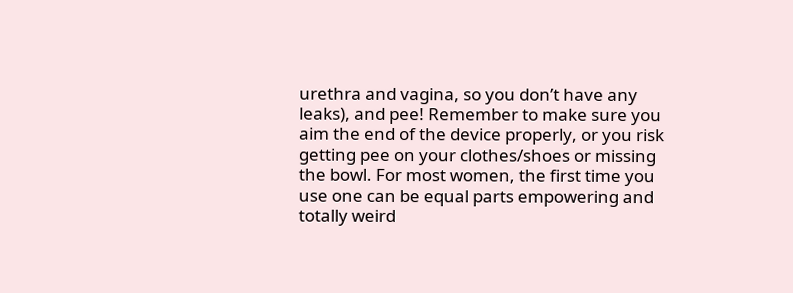urethra and vagina, so you don’t have any leaks), and pee! Remember to make sure you aim the end of the device properly, or you risk getting pee on your clothes/shoes or missing the bowl. For most women, the first time you use one can be equal parts empowering and totally weird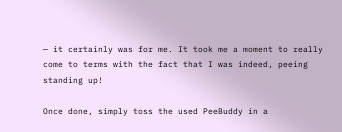— it certainly was for me. It took me a moment to really come to terms with the fact that I was indeed, peeing standing up!

Once done, simply toss the used PeeBuddy in a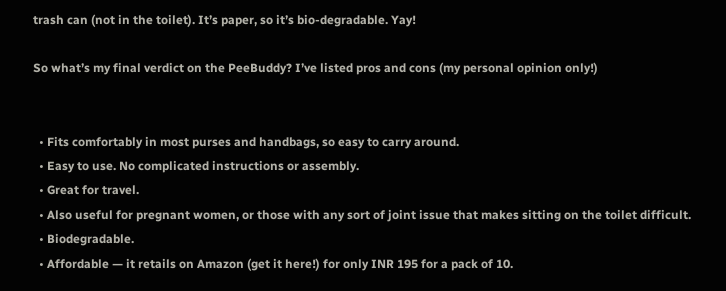trash can (not in the toilet). It’s paper, so it’s bio-degradable. Yay!

So what’s my final verdict on the PeeBuddy? I’ve listed pros and cons (my personal opinion only!)


  • Fits comfortably in most purses and handbags, so easy to carry around.
  • Easy to use. No complicated instructions or assembly.
  • Great for travel.
  • Also useful for pregnant women, or those with any sort of joint issue that makes sitting on the toilet difficult.
  • Biodegradable.
  • Affordable — it retails on Amazon (get it here!) for only INR 195 for a pack of 10.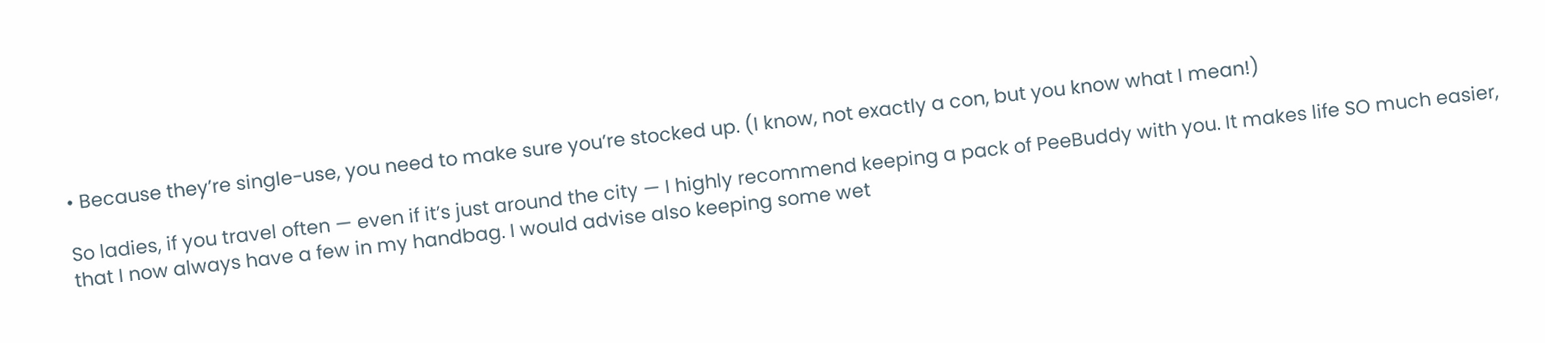• Because they’re single-use, you need to make sure you’re stocked up. (I know, not exactly a con, but you know what I mean!)

So ladies, if you travel often — even if it’s just around the city — I highly recommend keeping a pack of PeeBuddy with you. It makes life SO much easier, that I now always have a few in my handbag. I would advise also keeping some wet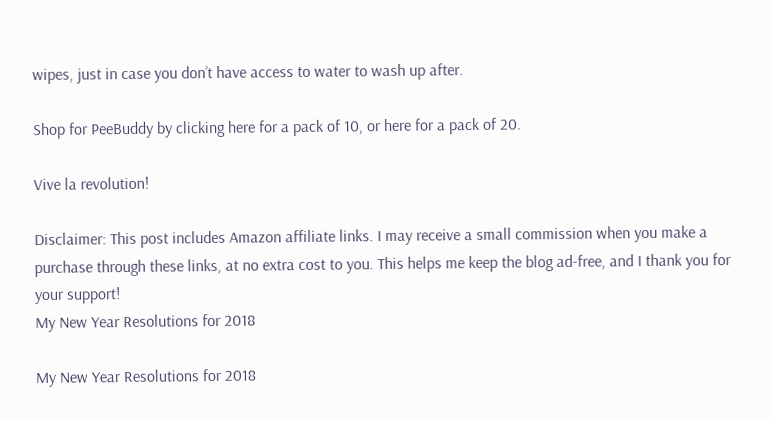wipes, just in case you don’t have access to water to wash up after.

Shop for PeeBuddy by clicking here for a pack of 10, or here for a pack of 20.

Vive la revolution!

Disclaimer: This post includes Amazon affiliate links. I may receive a small commission when you make a purchase through these links, at no extra cost to you. This helps me keep the blog ad-free, and I thank you for your support!
My New Year Resolutions for 2018

My New Year Resolutions for 2018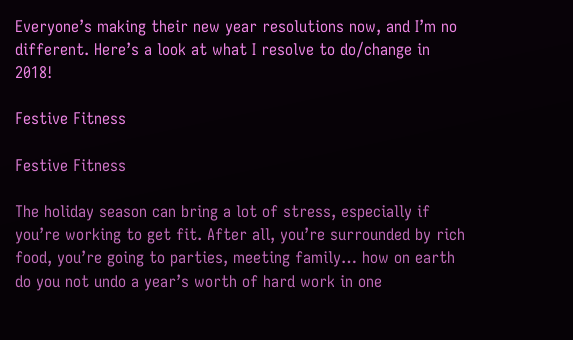Everyone’s making their new year resolutions now, and I’m no different. Here’s a look at what I resolve to do/change in 2018!

Festive Fitness

Festive Fitness

The holiday season can bring a lot of stress, especially if you’re working to get fit. After all, you’re surrounded by rich food, you’re going to parties, meeting family… how on earth do you not undo a year’s worth of hard work in one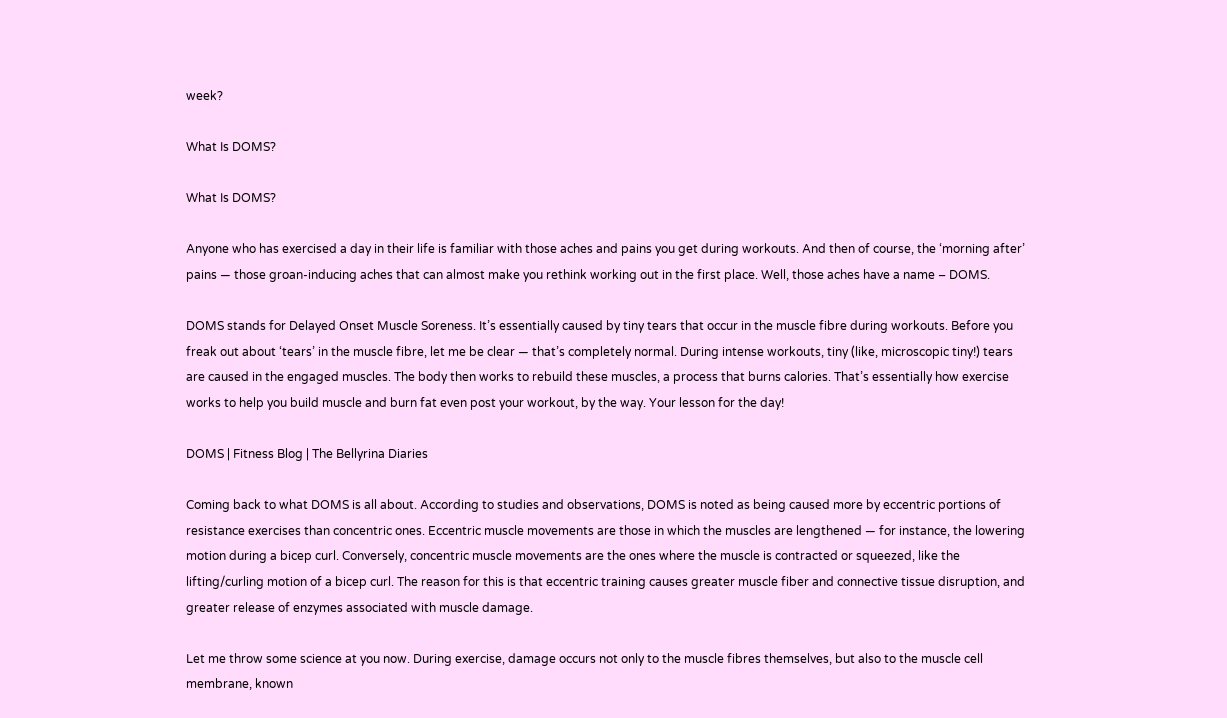week?

What Is DOMS?

What Is DOMS?

Anyone who has exercised a day in their life is familiar with those aches and pains you get during workouts. And then of course, the ‘morning after’ pains — those groan-inducing aches that can almost make you rethink working out in the first place. Well, those aches have a name – DOMS.

DOMS stands for Delayed Onset Muscle Soreness. It’s essentially caused by tiny tears that occur in the muscle fibre during workouts. Before you freak out about ‘tears’ in the muscle fibre, let me be clear — that’s completely normal. During intense workouts, tiny (like, microscopic tiny!) tears are caused in the engaged muscles. The body then works to rebuild these muscles, a process that burns calories. That’s essentially how exercise works to help you build muscle and burn fat even post your workout, by the way. Your lesson for the day!

DOMS | Fitness Blog | The Bellyrina Diaries

Coming back to what DOMS is all about. According to studies and observations, DOMS is noted as being caused more by eccentric portions of resistance exercises than concentric ones. Eccentric muscle movements are those in which the muscles are lengthened — for instance, the lowering motion during a bicep curl. Conversely, concentric muscle movements are the ones where the muscle is contracted or squeezed, like the lifting/curling motion of a bicep curl. The reason for this is that eccentric training causes greater muscle fiber and connective tissue disruption, and greater release of enzymes associated with muscle damage.

Let me throw some science at you now. During exercise, damage occurs not only to the muscle fibres themselves, but also to the muscle cell membrane, known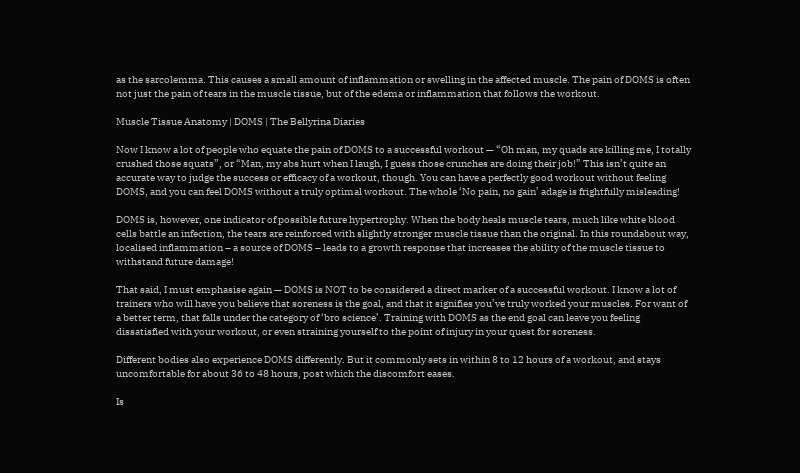as the sarcolemma. This causes a small amount of inflammation or swelling in the affected muscle. The pain of DOMS is often not just the pain of tears in the muscle tissue, but of the edema or inflammation that follows the workout.

Muscle Tissue Anatomy | DOMS | The Bellyrina Diaries

Now I know a lot of people who equate the pain of DOMS to a successful workout — “Oh man, my quads are killing me, I totally crushed those squats”, or “Man, my abs hurt when I laugh, I guess those crunches are doing their job!” This isn’t quite an accurate way to judge the success or efficacy of a workout, though. You can have a perfectly good workout without feeling DOMS, and you can feel DOMS without a truly optimal workout. The whole ‘No pain, no gain’ adage is frightfully misleading!

DOMS is, however, one indicator of possible future hypertrophy. When the body heals muscle tears, much like white blood cells battle an infection, the tears are reinforced with slightly stronger muscle tissue than the original. In this roundabout way, localised inflammation – a source of DOMS – leads to a growth response that increases the ability of the muscle tissue to withstand future damage!

That said, I must emphasise again — DOMS is NOT to be considered a direct marker of a successful workout. I know a lot of trainers who will have you believe that soreness is the goal, and that it signifies you’ve truly worked your muscles. For want of a better term, that falls under the category of ‘bro science’. Training with DOMS as the end goal can leave you feeling dissatisfied with your workout, or even straining yourself to the point of injury in your quest for soreness.

Different bodies also experience DOMS differently. But it commonly sets in within 8 to 12 hours of a workout, and stays uncomfortable for about 36 to 48 hours, post which the discomfort eases.

Is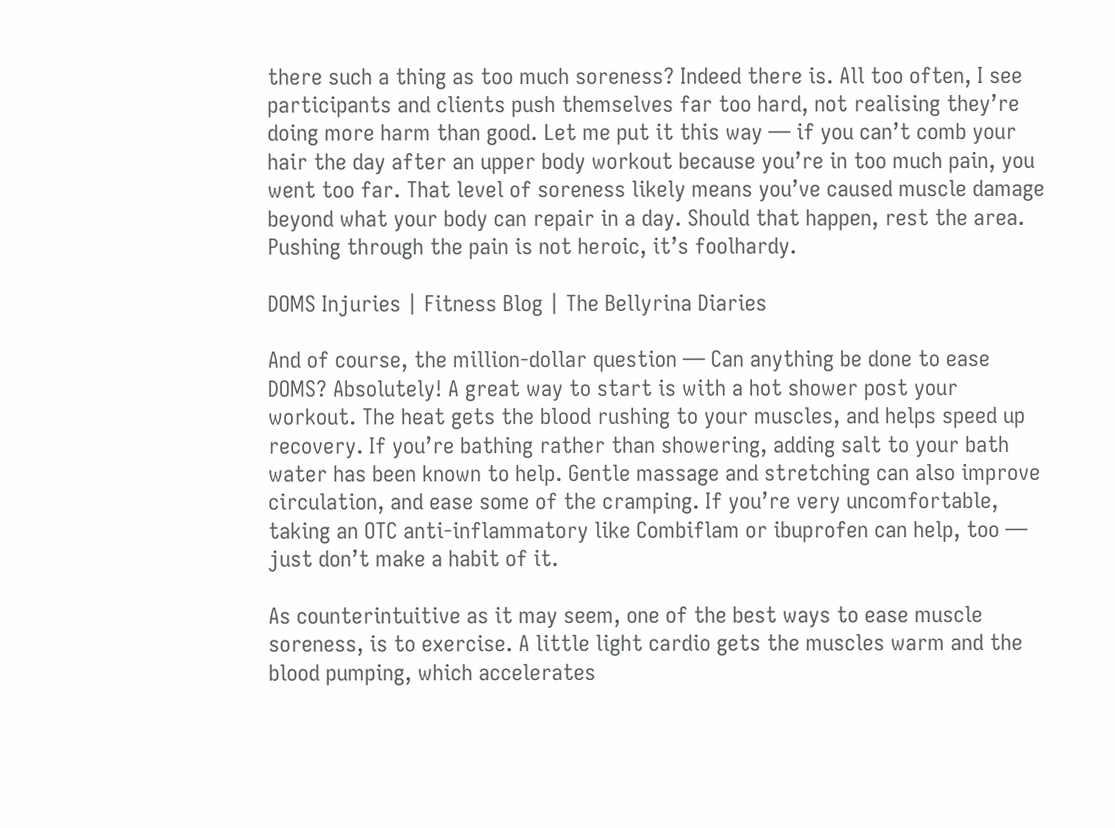there such a thing as too much soreness? Indeed there is. All too often, I see participants and clients push themselves far too hard, not realising they’re doing more harm than good. Let me put it this way — if you can’t comb your hair the day after an upper body workout because you’re in too much pain, you went too far. That level of soreness likely means you’ve caused muscle damage beyond what your body can repair in a day. Should that happen, rest the area. Pushing through the pain is not heroic, it’s foolhardy.

DOMS Injuries | Fitness Blog | The Bellyrina Diaries

And of course, the million-dollar question — Can anything be done to ease DOMS? Absolutely! A great way to start is with a hot shower post your workout. The heat gets the blood rushing to your muscles, and helps speed up recovery. If you’re bathing rather than showering, adding salt to your bath water has been known to help. Gentle massage and stretching can also improve circulation, and ease some of the cramping. If you’re very uncomfortable, taking an OTC anti-inflammatory like Combiflam or ibuprofen can help, too — just don’t make a habit of it.

As counterintuitive as it may seem, one of the best ways to ease muscle soreness, is to exercise. A little light cardio gets the muscles warm and the blood pumping, which accelerates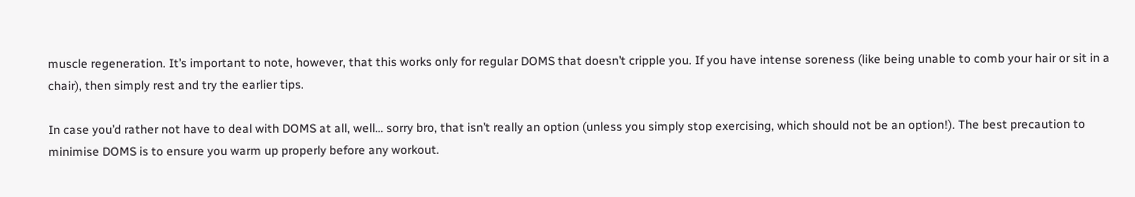muscle regeneration. It’s important to note, however, that this works only for regular DOMS that doesn’t cripple you. If you have intense soreness (like being unable to comb your hair or sit in a chair), then simply rest and try the earlier tips.

In case you’d rather not have to deal with DOMS at all, well… sorry bro, that isn’t really an option (unless you simply stop exercising, which should not be an option!). The best precaution to minimise DOMS is to ensure you warm up properly before any workout.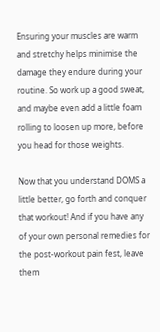Ensuring your muscles are warm and stretchy helps minimise the damage they endure during your routine. So work up a good sweat, and maybe even add a little foam rolling to loosen up more, before you head for those weights.

Now that you understand DOMS a little better, go forth and conquer that workout! And if you have any of your own personal remedies for the post-workout pain fest, leave them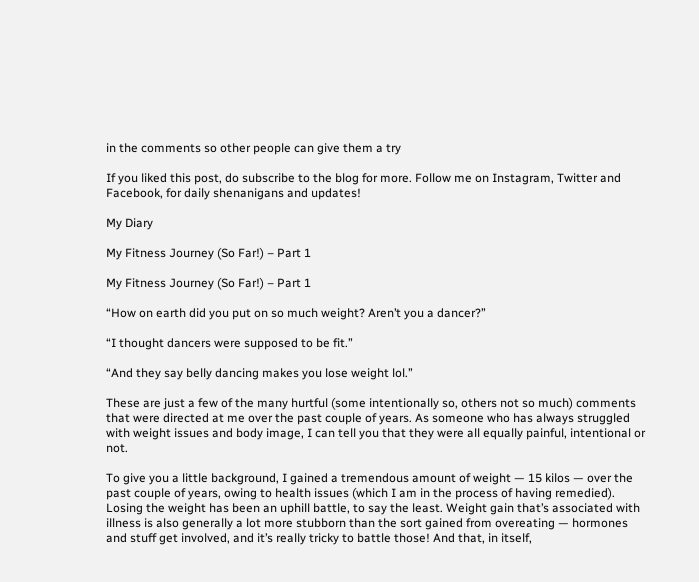in the comments so other people can give them a try

If you liked this post, do subscribe to the blog for more. Follow me on Instagram, Twitter and Facebook, for daily shenanigans and updates!

My Diary

My Fitness Journey (So Far!) – Part 1

My Fitness Journey (So Far!) – Part 1

“How on earth did you put on so much weight? Aren’t you a dancer?”

“I thought dancers were supposed to be fit.”

“And they say belly dancing makes you lose weight lol.”

These are just a few of the many hurtful (some intentionally so, others not so much) comments that were directed at me over the past couple of years. As someone who has always struggled with weight issues and body image, I can tell you that they were all equally painful, intentional or not.

To give you a little background, I gained a tremendous amount of weight — 15 kilos — over the past couple of years, owing to health issues (which I am in the process of having remedied). Losing the weight has been an uphill battle, to say the least. Weight gain that’s associated with illness is also generally a lot more stubborn than the sort gained from overeating — hormones and stuff get involved, and it’s really tricky to battle those! And that, in itself,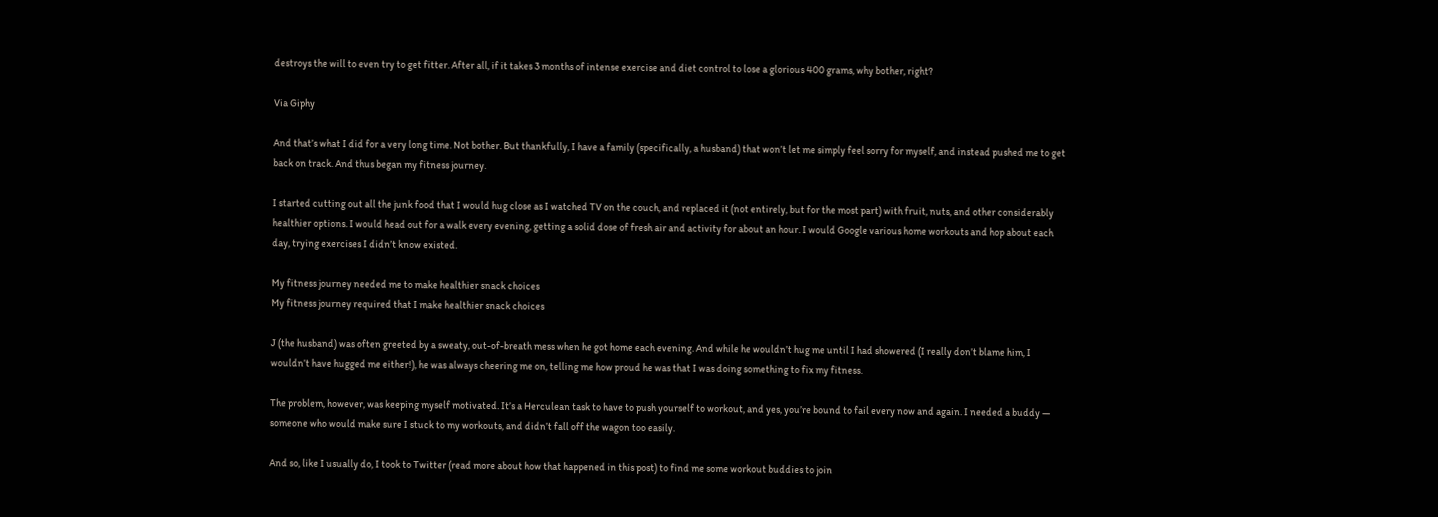destroys the will to even try to get fitter. After all, if it takes 3 months of intense exercise and diet control to lose a glorious 400 grams, why bother, right?

Via Giphy

And that’s what I did for a very long time. Not bother. But thankfully, I have a family (specifically, a husband) that won’t let me simply feel sorry for myself, and instead pushed me to get back on track. And thus began my fitness journey.

I started cutting out all the junk food that I would hug close as I watched TV on the couch, and replaced it (not entirely, but for the most part) with fruit, nuts, and other considerably healthier options. I would head out for a walk every evening, getting a solid dose of fresh air and activity for about an hour. I would Google various home workouts and hop about each day, trying exercises I didn’t know existed.

My fitness journey needed me to make healthier snack choices
My fitness journey required that I make healthier snack choices

J (the husband) was often greeted by a sweaty, out-of-breath mess when he got home each evening. And while he wouldn’t hug me until I had showered (I really don’t blame him, I wouldn’t have hugged me either!), he was always cheering me on, telling me how proud he was that I was doing something to fix my fitness.

The problem, however, was keeping myself motivated. It’s a Herculean task to have to push yourself to workout, and yes, you’re bound to fail every now and again. I needed a buddy — someone who would make sure I stuck to my workouts, and didn’t fall off the wagon too easily.

And so, like I usually do, I took to Twitter (read more about how that happened in this post) to find me some workout buddies to join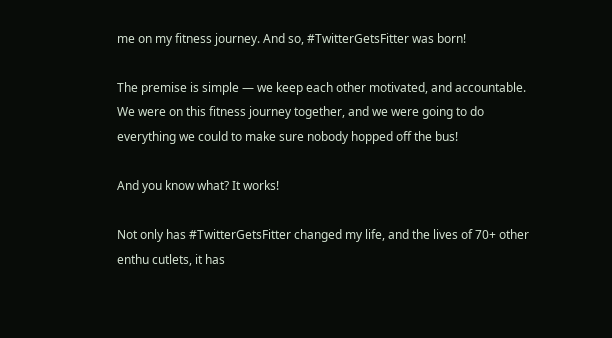me on my fitness journey. And so, #TwitterGetsFitter was born!

The premise is simple — we keep each other motivated, and accountable. We were on this fitness journey together, and we were going to do everything we could to make sure nobody hopped off the bus!

And you know what? It works!

Not only has #TwitterGetsFitter changed my life, and the lives of 70+ other enthu cutlets, it has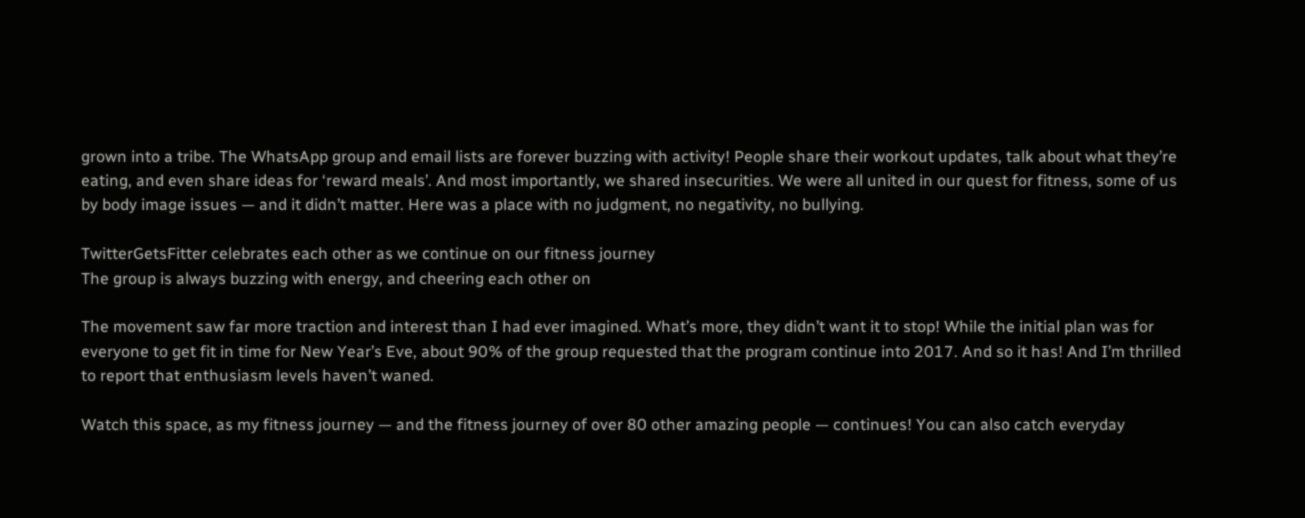grown into a tribe. The WhatsApp group and email lists are forever buzzing with activity! People share their workout updates, talk about what they’re eating, and even share ideas for ‘reward meals’. And most importantly, we shared insecurities. We were all united in our quest for fitness, some of us by body image issues — and it didn’t matter. Here was a place with no judgment, no negativity, no bullying.

TwitterGetsFitter celebrates each other as we continue on our fitness journey
The group is always buzzing with energy, and cheering each other on

The movement saw far more traction and interest than I had ever imagined. What’s more, they didn’t want it to stop! While the initial plan was for everyone to get fit in time for New Year’s Eve, about 90% of the group requested that the program continue into 2017. And so it has! And I’m thrilled to report that enthusiasm levels haven’t waned.

Watch this space, as my fitness journey — and the fitness journey of over 80 other amazing people — continues! You can also catch everyday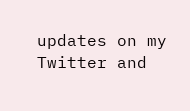updates on my Twitter and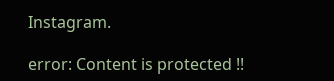Instagram.

error: Content is protected !!